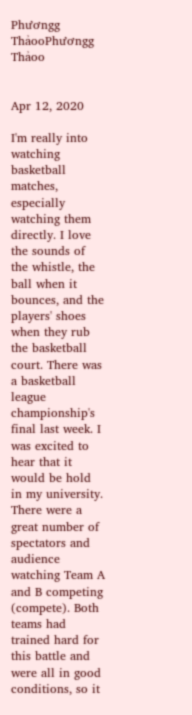Phươngg ThảooPhươngg Thảoo


Apr 12, 2020

I'm really into watching basketball matches, especially watching them directly. I love the sounds of the whistle, the ball when it bounces, and the players' shoes when they rub the basketball court. There was a basketball league championship's final last week. I was excited to hear that it would be hold in my university. There were a great number of spectators and audience watching Team A and B competing (compete). Both teams had trained hard for this battle and were all in good conditions, so it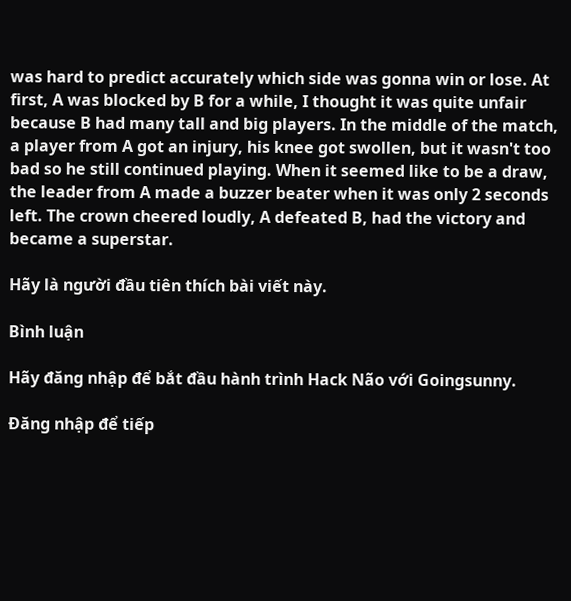was hard to predict accurately which side was gonna win or lose. At first, A was blocked by B for a while, I thought it was quite unfair because B had many tall and big players. In the middle of the match, a player from A got an injury, his knee got swollen, but it wasn't too bad so he still continued playing. When it seemed like to be a draw, the leader from A made a buzzer beater when it was only 2 seconds left. The crown cheered loudly, A defeated B, had the victory and became a superstar.

Hãy là người đầu tiên thích bài viết này.

Bình luận

Hãy đăng nhập để bắt đầu hành trình Hack Não với Goingsunny.

Đăng nhập để tiếp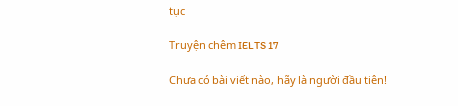tục

Truyện chêm IELTS 17

Chưa có bài viết nào, hãy là người đầu tiên!